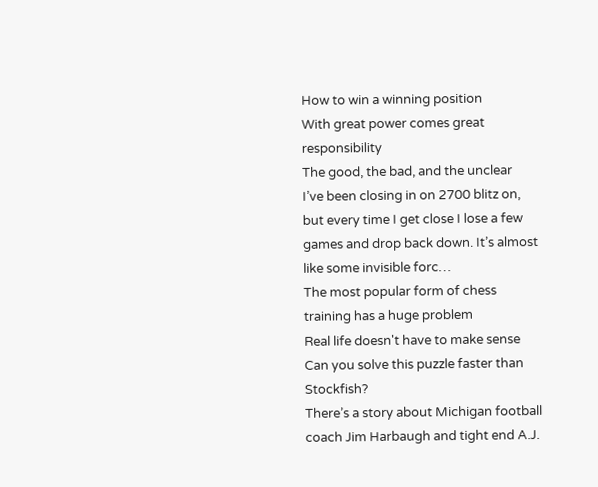How to win a winning position
With great power comes great responsibility
The good, the bad, and the unclear
I’ve been closing in on 2700 blitz on, but every time I get close I lose a few games and drop back down. It’s almost like some invisible forc…
The most popular form of chess training has a huge problem
Real life doesn't have to make sense
Can you solve this puzzle faster than Stockfish?
There’s a story about Michigan football coach Jim Harbaugh and tight end A.J.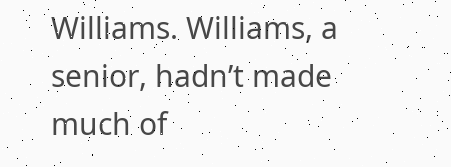Williams. Williams, a senior, hadn’t made much of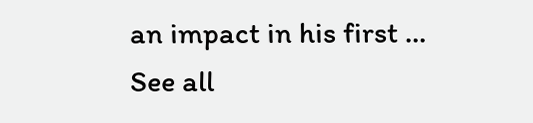an impact in his first …
See all